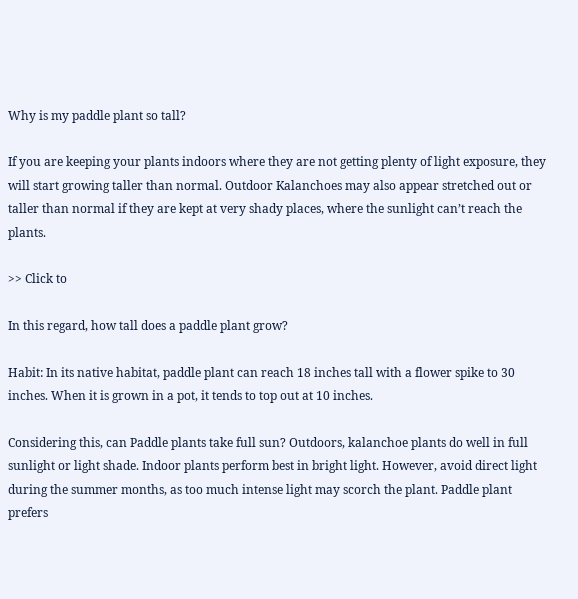Why is my paddle plant so tall?

If you are keeping your plants indoors where they are not getting plenty of light exposure, they will start growing taller than normal. Outdoor Kalanchoes may also appear stretched out or taller than normal if they are kept at very shady places, where the sunlight can’t reach the plants.

>> Click to

In this regard, how tall does a paddle plant grow?

Habit: In its native habitat, paddle plant can reach 18 inches tall with a flower spike to 30 inches. When it is grown in a pot, it tends to top out at 10 inches.

Considering this, can Paddle plants take full sun? Outdoors, kalanchoe plants do well in full sunlight or light shade. Indoor plants perform best in bright light. However, avoid direct light during the summer months, as too much intense light may scorch the plant. Paddle plant prefers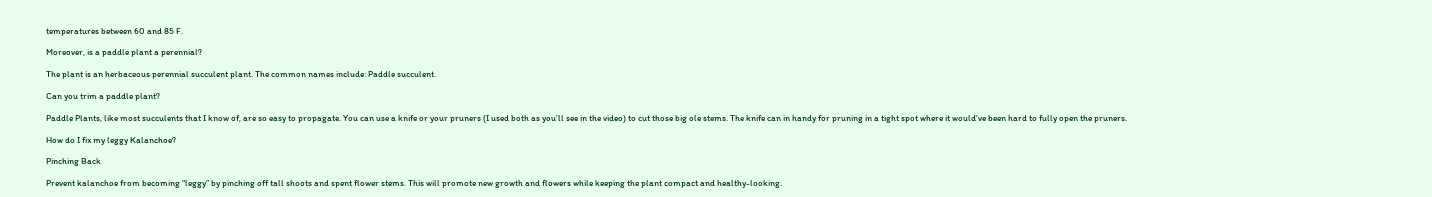temperatures between 60 and 85 F.

Moreover, is a paddle plant a perennial?

The plant is an herbaceous perennial succulent plant. The common names include: Paddle succulent.

Can you trim a paddle plant?

Paddle Plants, like most succulents that I know of, are so easy to propagate. You can use a knife or your pruners (I used both as you’ll see in the video) to cut those big ole stems. The knife can in handy for pruning in a tight spot where it would’ve been hard to fully open the pruners.

How do I fix my leggy Kalanchoe?

Pinching Back

Prevent kalanchoe from becoming “leggy” by pinching off tall shoots and spent flower stems. This will promote new growth and flowers while keeping the plant compact and healthy-looking.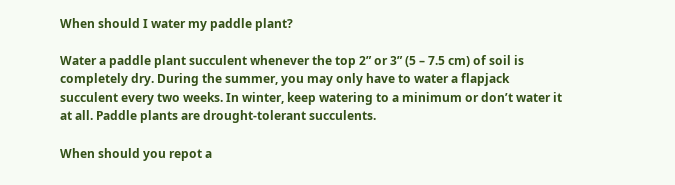When should I water my paddle plant?

Water a paddle plant succulent whenever the top 2” or 3” (5 – 7.5 cm) of soil is completely dry. During the summer, you may only have to water a flapjack succulent every two weeks. In winter, keep watering to a minimum or don’t water it at all. Paddle plants are drought-tolerant succulents.

When should you repot a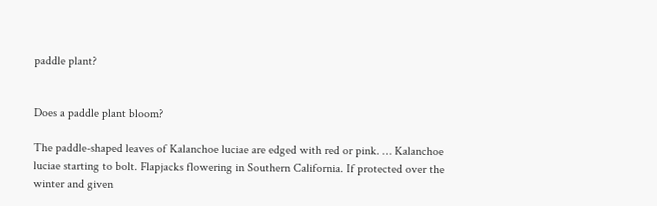paddle plant?


Does a paddle plant bloom?

The paddle-shaped leaves of Kalanchoe luciae are edged with red or pink. … Kalanchoe luciae starting to bolt. Flapjacks flowering in Southern California. If protected over the winter and given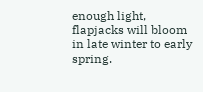enough light, flapjacks will bloom in late winter to early spring.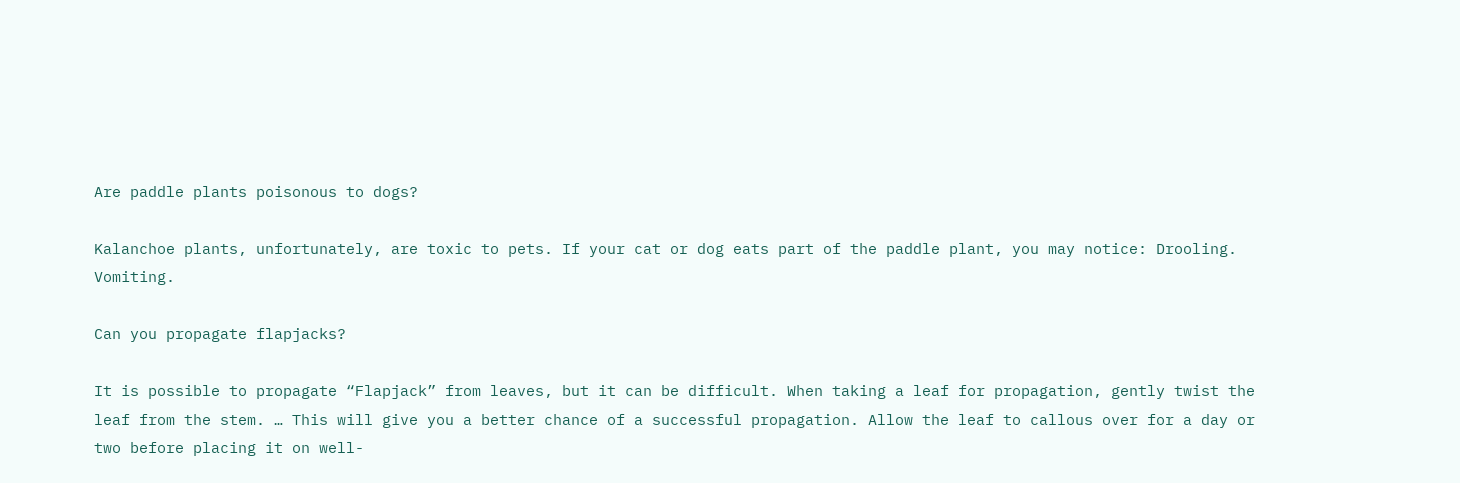Are paddle plants poisonous to dogs?

Kalanchoe plants, unfortunately, are toxic to pets. If your cat or dog eats part of the paddle plant, you may notice: Drooling. Vomiting.

Can you propagate flapjacks?

It is possible to propagate “Flapjack” from leaves, but it can be difficult. When taking a leaf for propagation, gently twist the leaf from the stem. … This will give you a better chance of a successful propagation. Allow the leaf to callous over for a day or two before placing it on well-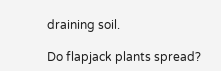draining soil.

Do flapjack plants spread?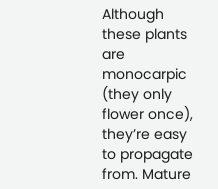Although these plants are monocarpic (they only flower once), they’re easy to propagate from. Mature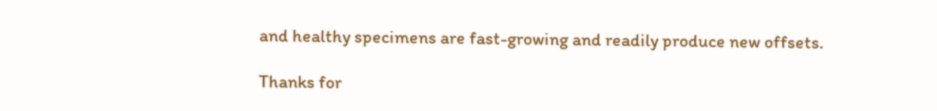and healthy specimens are fast-growing and readily produce new offsets.

Thanks for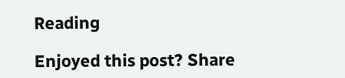Reading

Enjoyed this post? Share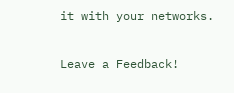it with your networks.

Leave a Feedback!